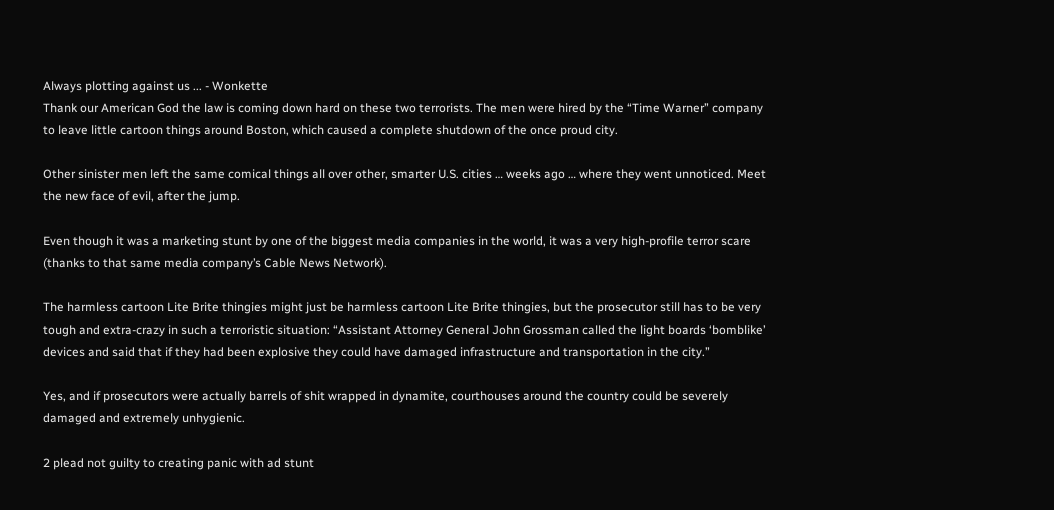Always plotting against us ... - Wonkette
Thank our American God the law is coming down hard on these two terrorists. The men were hired by the “Time Warner” company to leave little cartoon things around Boston, which caused a complete shutdown of the once proud city.

Other sinister men left the same comical things all over other, smarter U.S. cities … weeks ago … where they went unnoticed. Meet the new face of evil, after the jump.

Even though it was a marketing stunt by one of the biggest media companies in the world, it was a very high-profile terror scare (thanks to that same media company’s Cable News Network).

The harmless cartoon Lite Brite thingies might just be harmless cartoon Lite Brite thingies, but the prosecutor still has to be very tough and extra-crazy in such a terroristic situation: “Assistant Attorney General John Grossman called the light boards ‘bomblike’ devices and said that if they had been explosive they could have damaged infrastructure and transportation in the city.”

Yes, and if prosecutors were actually barrels of shit wrapped in dynamite, courthouses around the country could be severely damaged and extremely unhygienic.

2 plead not guilty to creating panic with ad stunt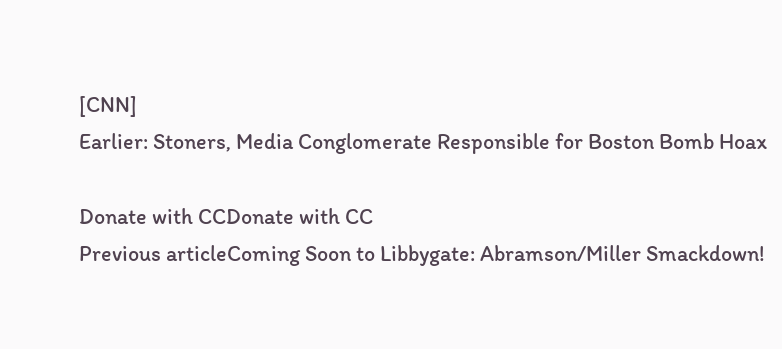[CNN]
Earlier: Stoners, Media Conglomerate Responsible for Boston Bomb Hoax

Donate with CCDonate with CC
Previous articleComing Soon to Libbygate: Abramson/Miller Smackdown!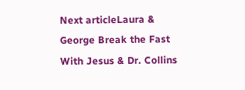Next articleLaura & George Break the Fast With Jesus & Dr. Collins